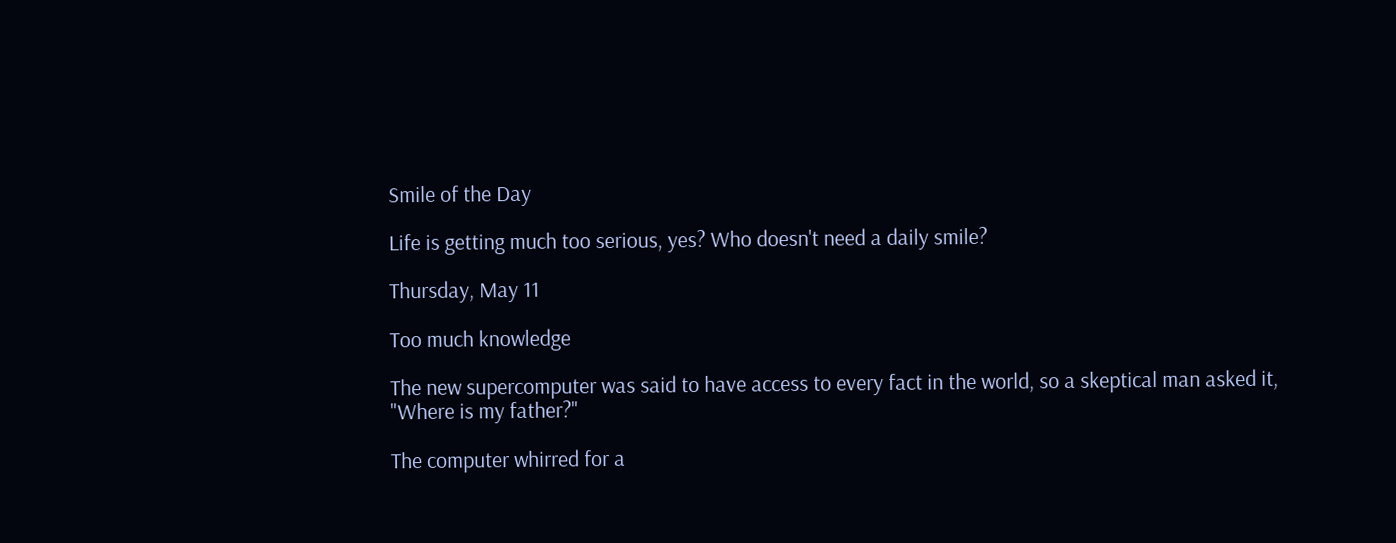Smile of the Day

Life is getting much too serious, yes? Who doesn't need a daily smile?

Thursday, May 11

Too much knowledge

The new supercomputer was said to have access to every fact in the world, so a skeptical man asked it, "Where is my father?"

The computer whirred for a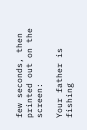few seconds, then printed out on the screen:

Your father is fishing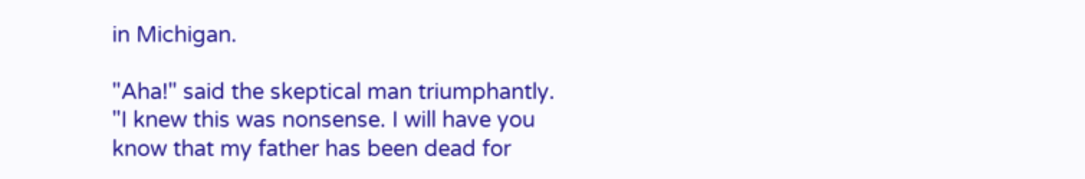in Michigan.

"Aha!" said the skeptical man triumphantly. "I knew this was nonsense. I will have you know that my father has been dead for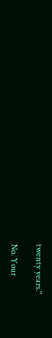twenty years."

No. Your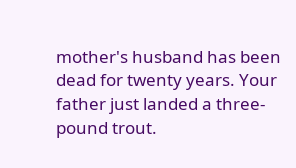mother's husband has been dead for twenty years. Your father just landed a three-pound trout.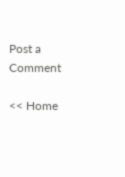Post a Comment

<< Home